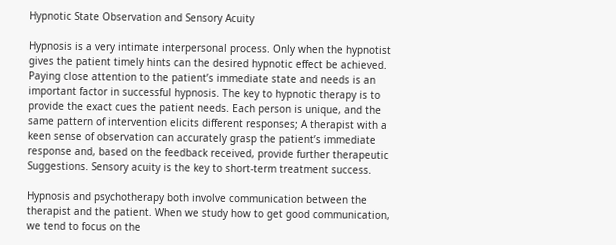Hypnotic State Observation and Sensory Acuity

Hypnosis is a very intimate interpersonal process. Only when the hypnotist gives the patient timely hints can the desired hypnotic effect be achieved. Paying close attention to the patient’s immediate state and needs is an important factor in successful hypnosis. The key to hypnotic therapy is to provide the exact cues the patient needs. Each person is unique, and the same pattern of intervention elicits different responses; A therapist with a keen sense of observation can accurately grasp the patient’s immediate response and, based on the feedback received, provide further therapeutic Suggestions. Sensory acuity is the key to short-term treatment success.

Hypnosis and psychotherapy both involve communication between the therapist and the patient. When we study how to get good communication, we tend to focus on the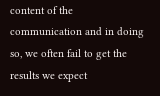content of the communication and in doing so, we often fail to get the results we expect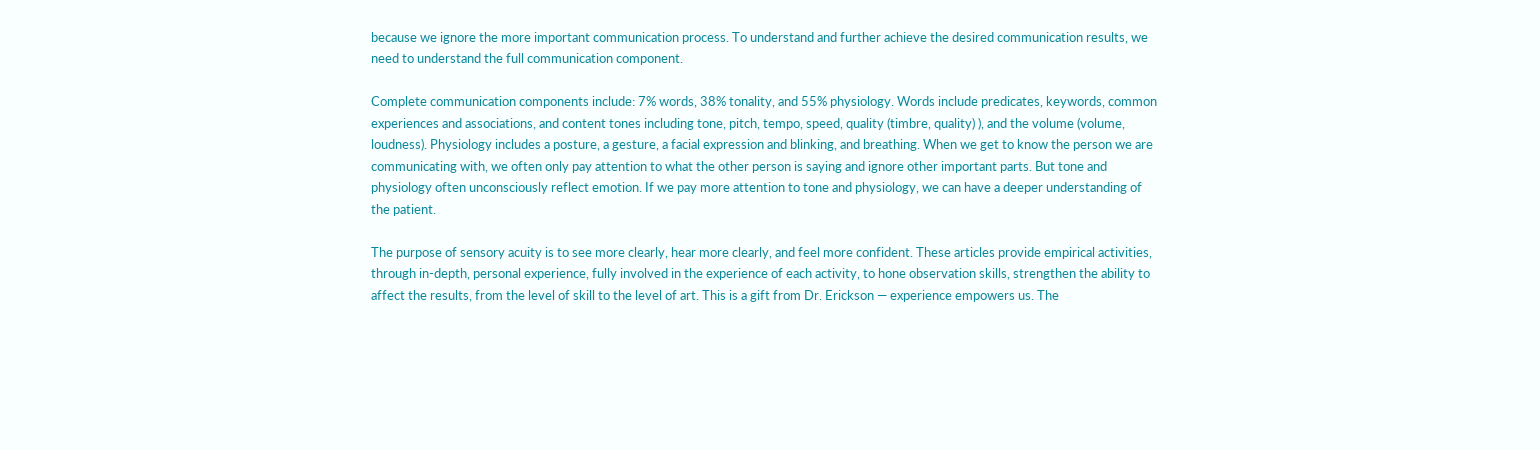because we ignore the more important communication process. To understand and further achieve the desired communication results, we need to understand the full communication component.

Complete communication components include: 7% words, 38% tonality, and 55% physiology. Words include predicates, keywords, common experiences and associations, and content tones including tone, pitch, tempo, speed, quality (timbre, quality) ), and the volume (volume, loudness). Physiology includes a posture, a gesture, a facial expression and blinking, and breathing. When we get to know the person we are communicating with, we often only pay attention to what the other person is saying and ignore other important parts. But tone and physiology often unconsciously reflect emotion. If we pay more attention to tone and physiology, we can have a deeper understanding of the patient.

The purpose of sensory acuity is to see more clearly, hear more clearly, and feel more confident. These articles provide empirical activities, through in-depth, personal experience, fully involved in the experience of each activity, to hone observation skills, strengthen the ability to affect the results, from the level of skill to the level of art. This is a gift from Dr. Erickson — experience empowers us. The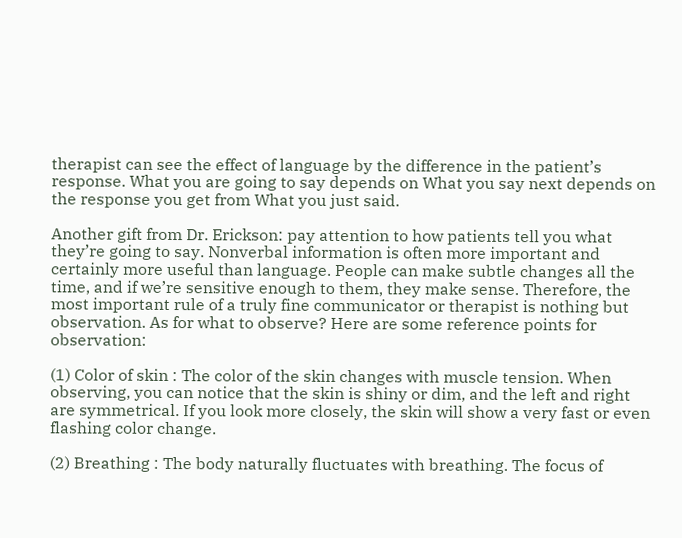therapist can see the effect of language by the difference in the patient’s response. What you are going to say depends on What you say next depends on the response you get from What you just said.

Another gift from Dr. Erickson: pay attention to how patients tell you what they’re going to say. Nonverbal information is often more important and certainly more useful than language. People can make subtle changes all the time, and if we’re sensitive enough to them, they make sense. Therefore, the most important rule of a truly fine communicator or therapist is nothing but observation. As for what to observe? Here are some reference points for observation:

(1) Color of skin : The color of the skin changes with muscle tension. When observing, you can notice that the skin is shiny or dim, and the left and right are symmetrical. If you look more closely, the skin will show a very fast or even flashing color change.

(2) Breathing : The body naturally fluctuates with breathing. The focus of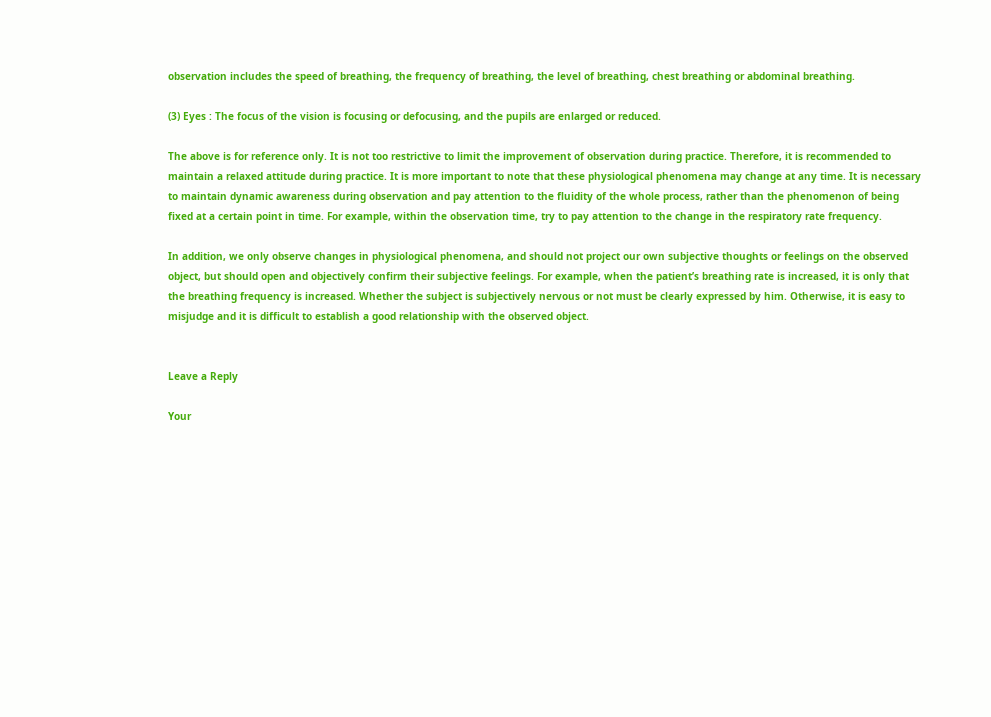observation includes the speed of breathing, the frequency of breathing, the level of breathing, chest breathing or abdominal breathing.

(3) Eyes : The focus of the vision is focusing or defocusing, and the pupils are enlarged or reduced.

The above is for reference only. It is not too restrictive to limit the improvement of observation during practice. Therefore, it is recommended to maintain a relaxed attitude during practice. It is more important to note that these physiological phenomena may change at any time. It is necessary to maintain dynamic awareness during observation and pay attention to the fluidity of the whole process, rather than the phenomenon of being fixed at a certain point in time. For example, within the observation time, try to pay attention to the change in the respiratory rate frequency.

In addition, we only observe changes in physiological phenomena, and should not project our own subjective thoughts or feelings on the observed object, but should open and objectively confirm their subjective feelings. For example, when the patient’s breathing rate is increased, it is only that the breathing frequency is increased. Whether the subject is subjectively nervous or not must be clearly expressed by him. Otherwise, it is easy to misjudge and it is difficult to establish a good relationship with the observed object.


Leave a Reply

Your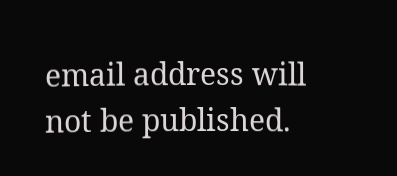email address will not be published.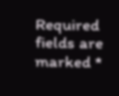Required fields are marked *